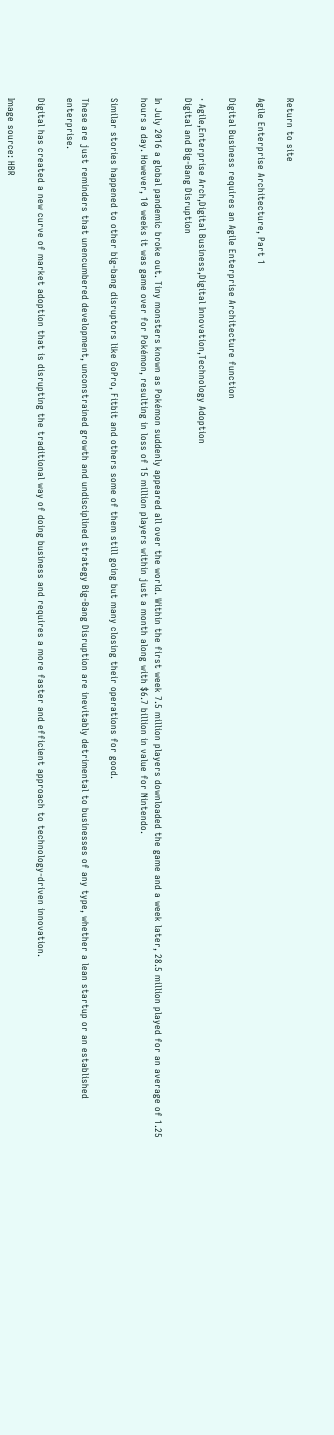Return to site

Agile Enterprise Architecture, Part 1

Digital Business requires an Agile Enterprise Architecture function

· Agile,Enterprise Arch,Digital Business,Digital Innovation,Technology Adoption
Digital and Big-Bang Disruption

In July 2016 a global pandemic broke out. Tiny monsters known as Pokémon suddenly appeared all over the world. Within the first week 7.5 million players downloaded the game and a week later, 28.5 million played for an average of 1.25 hours a day. However, 10 weeks it was game over for Pokémon, resulting in loss of 15 million players within just a month along with $6.7 billion in value for Nintendo.

Similar stories happened to other big-bang disruptors like GoPro, Fitbit and others some of them still going but many closing their operations for good.

These are just reminders that unencumbered development, unconstrained growth and undisciplined strategy Big-Bang Disruption are inevitably detrimental to businesses of any type, whether a lean startup or an established enterprise.

Digital has created a new curve of market adoption that is disrupting the traditional way of doing business and requires a more faster and efficient approach to technology-driven innovation.

Image source: HBR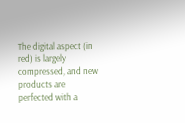The digital aspect (in red) is largely compressed, and new products are perfected with a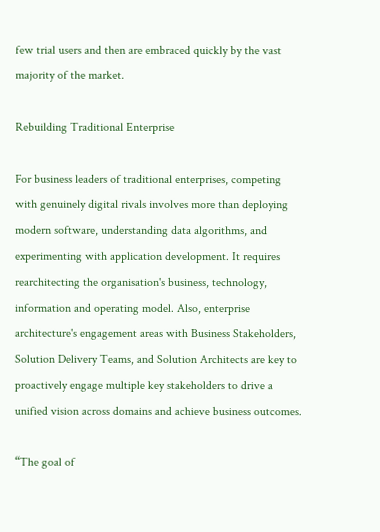few trial users and then are embraced quickly by the vast majority of the market.

Rebuilding Traditional Enterprise

For business leaders of traditional enterprises, competing with genuinely digital rivals involves more than deploying modern software, understanding data algorithms, and experimenting with application development. It requires rearchitecting the organisation's business, technology, information and operating model. Also, enterprise architecture's engagement areas with Business Stakeholders, Solution Delivery Teams, and Solution Architects are key to proactively engage multiple key stakeholders to drive a unified vision across domains and achieve business outcomes.

“The goal of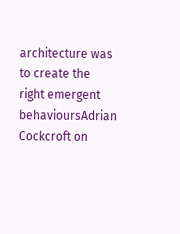architecture was to create the right emergent behavioursAdrian Cockcroft on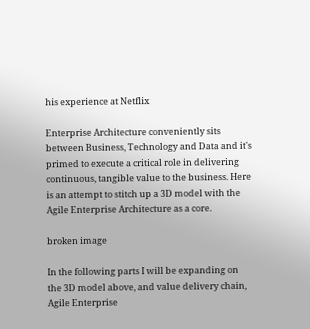his experience at Netflix

Enterprise Architecture conveniently sits between Business, Technology and Data and it's primed to execute a critical role in delivering continuous, tangible value to the business. Here is an attempt to stitch up a 3D model with the Agile Enterprise Architecture as a core.

broken image

In the following parts I will be expanding on the 3D model above, and value delivery chain, Agile Enterprise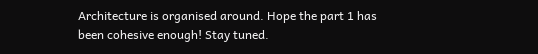Architecture is organised around. Hope the part 1 has been cohesive enough! Stay tuned.